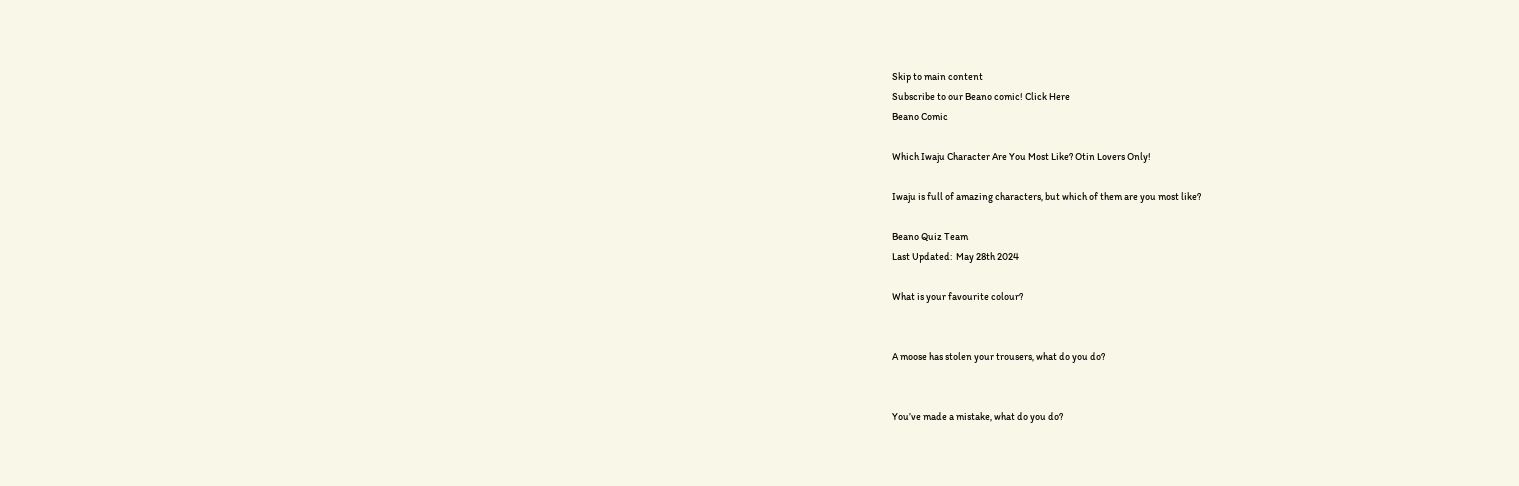Skip to main content
Subscribe to our Beano comic! Click Here
Beano Comic

Which Iwaju Character Are You Most Like? Otin Lovers Only!

Iwaju is full of amazing characters, but which of them are you most like?

Beano Quiz Team
Last Updated:  May 28th 2024

What is your favourite colour?


A moose has stolen your trousers, what do you do?


You’ve made a mistake, what do you do?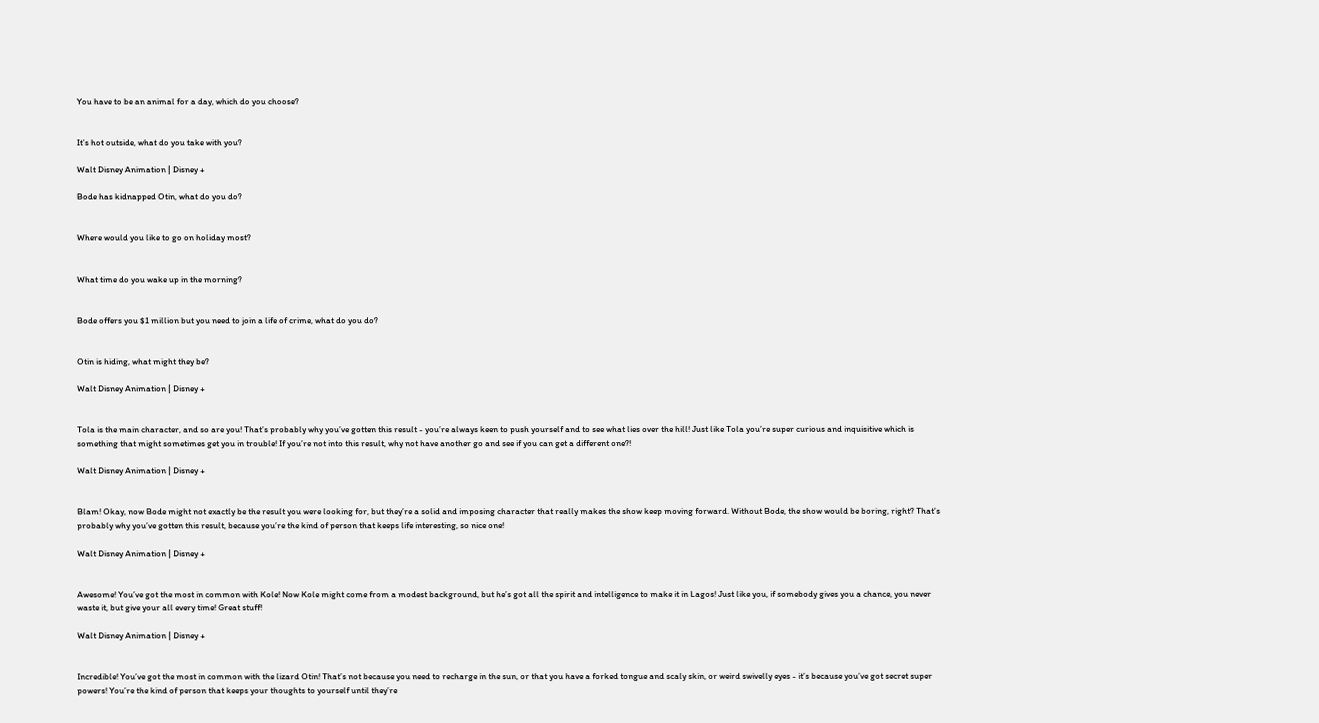You have to be an animal for a day, which do you choose?


It’s hot outside, what do you take with you?

Walt Disney Animation | Disney +

Bode has kidnapped Otin, what do you do?


Where would you like to go on holiday most?


What time do you wake up in the morning?


Bode offers you $1 million but you need to join a life of crime, what do you do?


Otin is hiding, what might they be?

Walt Disney Animation | Disney +


Tola is the main character, and so are you! That’s probably why you’ve gotten this result - you’re always keen to push yourself and to see what lies over the hill! Just like Tola you’re super curious and inquisitive which is something that might sometimes get you in trouble! If you’re not into this result, why not have another go and see if you can get a different one?!

Walt Disney Animation | Disney +


Blam! Okay, now Bode might not exactly be the result you were looking for, but they’re a solid and imposing character that really makes the show keep moving forward. Without Bode, the show would be boring, right? That’s probably why you’ve gotten this result, because you’re the kind of person that keeps life interesting, so nice one!

Walt Disney Animation | Disney +


Awesome! You’ve got the most in common with Kole! Now Kole might come from a modest background, but he’s got all the spirit and intelligence to make it in Lagos! Just like you, if somebody gives you a chance, you never waste it, but give your all every time! Great stuff!

Walt Disney Animation | Disney +


Incredible! You’ve got the most in common with the lizard Otin! That’s not because you need to recharge in the sun, or that you have a forked tongue and scaly skin, or weird swivelly eyes - it’s because you’ve got secret super powers! You’re the kind of person that keeps your thoughts to yourself until they’re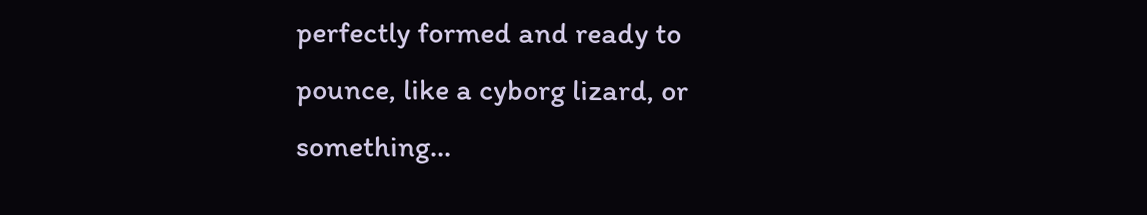perfectly formed and ready to pounce, like a cyborg lizard, or something…